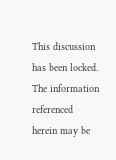This discussion has been locked. The information referenced herein may be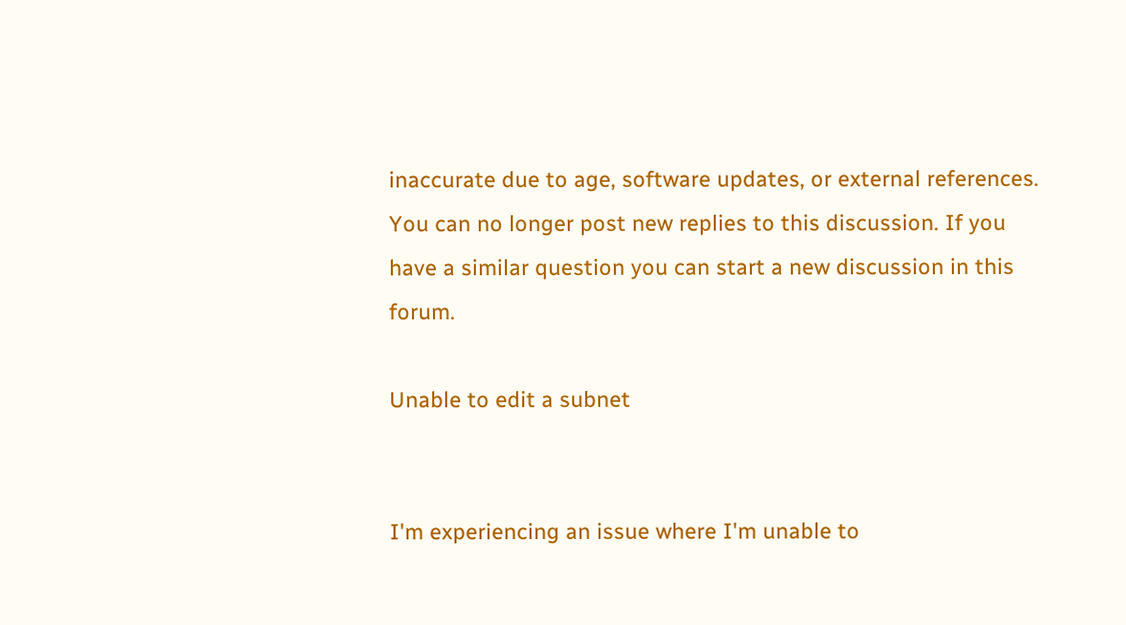inaccurate due to age, software updates, or external references.
You can no longer post new replies to this discussion. If you have a similar question you can start a new discussion in this forum.

Unable to edit a subnet


I'm experiencing an issue where I'm unable to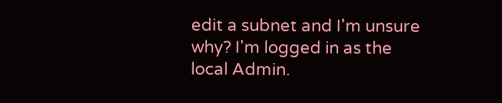edit a subnet and I'm unsure why? I'm logged in as the local Admin.